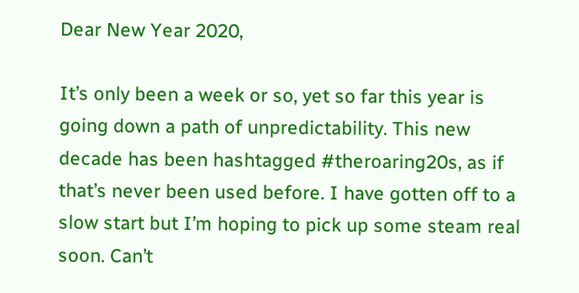Dear New Year 2020,

It’s only been a week or so, yet so far this year is going down a path of unpredictability. This new decade has been hashtagged #theroaring20s, as if that’s never been used before. I have gotten off to a slow start but I’m hoping to pick up some steam real soon. Can’t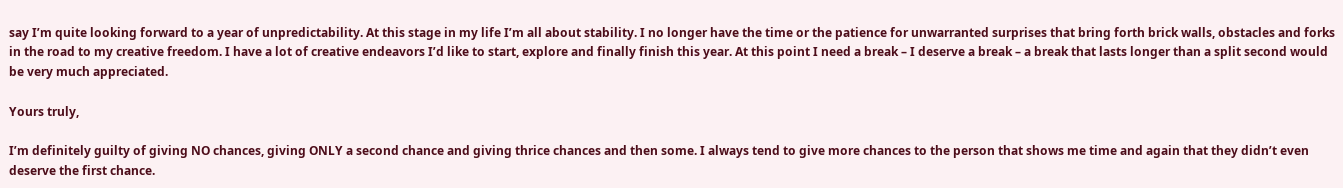say I’m quite looking forward to a year of unpredictability. At this stage in my life I’m all about stability. I no longer have the time or the patience for unwarranted surprises that bring forth brick walls, obstacles and forks in the road to my creative freedom. I have a lot of creative endeavors I’d like to start, explore and finally finish this year. At this point I need a break – I deserve a break – a break that lasts longer than a split second would be very much appreciated.

Yours truly,

I’m definitely guilty of giving NO chances, giving ONLY a second chance and giving thrice chances and then some. I always tend to give more chances to the person that shows me time and again that they didn’t even deserve the first chance.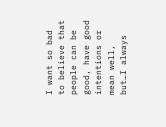I want so bad to believe that people can be good, have good intentions or mean well, but…I always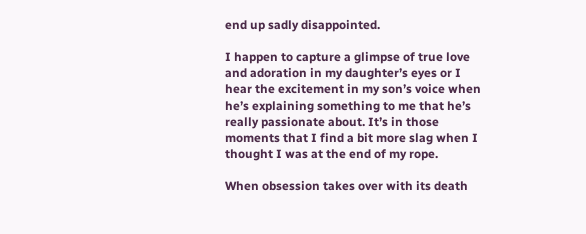end up sadly disappointed.

I happen to capture a glimpse of true love and adoration in my daughter’s eyes or I hear the excitement in my son’s voice when he’s explaining something to me that he’s really passionate about. It’s in those moments that I find a bit more slag when I thought I was at the end of my rope.

When obsession takes over with its death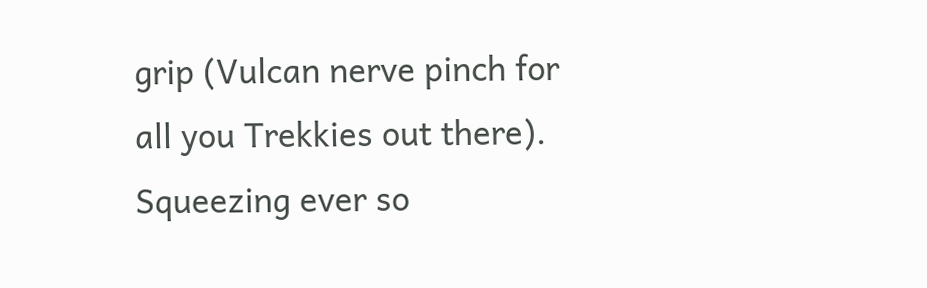grip (Vulcan nerve pinch for all you Trekkies out there). Squeezing ever so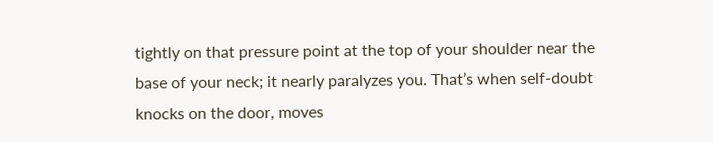tightly on that pressure point at the top of your shoulder near the base of your neck; it nearly paralyzes you. That’s when self-doubt knocks on the door, moves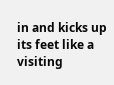in and kicks up its feet like a visiting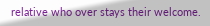relative who over stays their welcome.